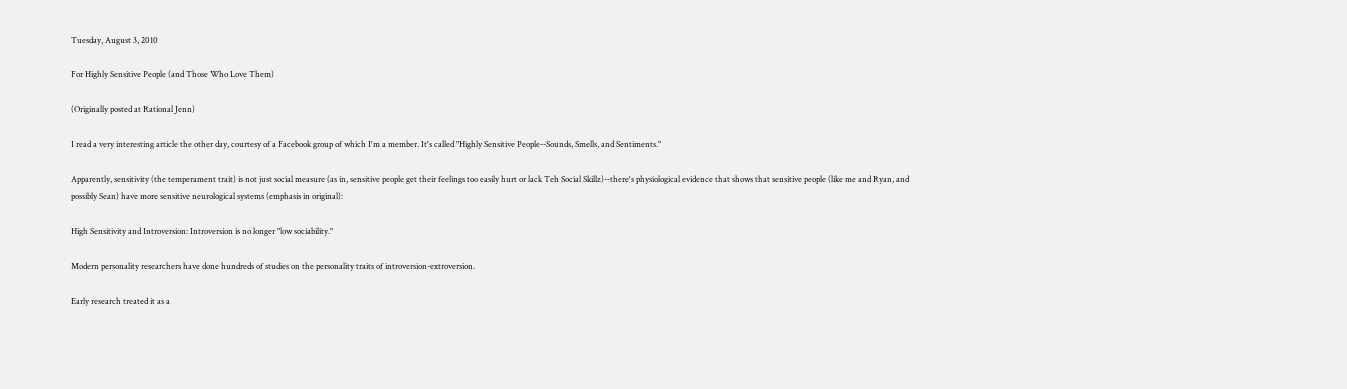Tuesday, August 3, 2010

For Highly Sensitive People (and Those Who Love Them)

(Originally posted at Rational Jenn)

I read a very interesting article the other day, courtesy of a Facebook group of which I'm a member. It's called "Highly Sensitive People--Sounds, Smells, and Sentiments."

Apparently, sensitivity (the temperament trait) is not just social measure (as in, sensitive people get their feelings too easily hurt or lack Teh Social Skillz)--there's physiological evidence that shows that sensitive people (like me and Ryan, and possibly Sean) have more sensitive neurological systems (emphasis in original):

High Sensitivity and Introversion: Introversion is no longer "low sociability."

Modern personality researchers have done hundreds of studies on the personality traits of introversion-extroversion.

Early research treated it as a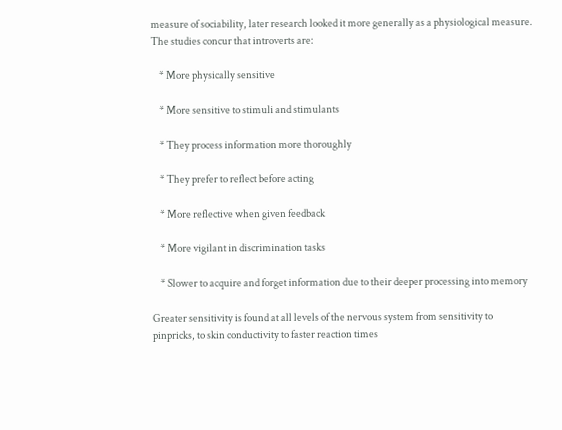measure of sociability, later research looked it more generally as a physiological measure. The studies concur that introverts are:

    * More physically sensitive

    * More sensitive to stimuli and stimulants

    * They process information more thoroughly

    * They prefer to reflect before acting

    * More reflective when given feedback

    * More vigilant in discrimination tasks

    * Slower to acquire and forget information due to their deeper processing into memory

Greater sensitivity is found at all levels of the nervous system from sensitivity to pinpricks, to skin conductivity to faster reaction times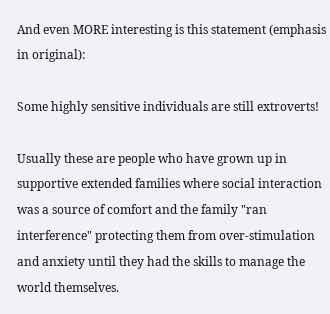And even MORE interesting is this statement (emphasis in original):

Some highly sensitive individuals are still extroverts!

Usually these are people who have grown up in supportive extended families where social interaction was a source of comfort and the family "ran interference" protecting them from over-stimulation and anxiety until they had the skills to manage the world themselves.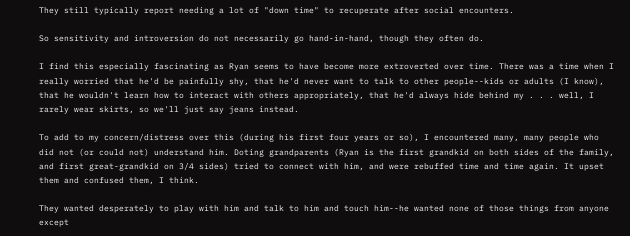They still typically report needing a lot of "down time" to recuperate after social encounters.

So sensitivity and introversion do not necessarily go hand-in-hand, though they often do.

I find this especially fascinating as Ryan seems to have become more extroverted over time. There was a time when I really worried that he'd be painfully shy, that he'd never want to talk to other people--kids or adults (I know), that he wouldn't learn how to interact with others appropriately, that he'd always hide behind my . . . well, I rarely wear skirts, so we'll just say jeans instead.

To add to my concern/distress over this (during his first four years or so), I encountered many, many people who did not (or could not) understand him. Doting grandparents (Ryan is the first grandkid on both sides of the family, and first great-grandkid on 3/4 sides) tried to connect with him, and were rebuffed time and time again. It upset them and confused them, I think.

They wanted desperately to play with him and talk to him and touch him--he wanted none of those things from anyone except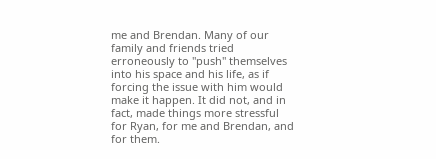me and Brendan. Many of our family and friends tried erroneously to "push" themselves into his space and his life, as if forcing the issue with him would make it happen. It did not, and in fact, made things more stressful for Ryan, for me and Brendan, and for them.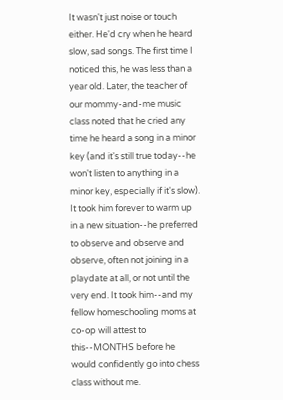It wasn't just noise or touch either. He'd cry when he heard slow, sad songs. The first time I noticed this, he was less than a year old. Later, the teacher of our mommy-and-me music class noted that he cried any time he heard a song in a minor key (and it's still true today--he won't listen to anything in a minor key, especially if it's slow). It took him forever to warm up in a new situation--he preferred to observe and observe and observe, often not joining in a playdate at all, or not until the very end. It took him--and my fellow homeschooling moms at co-op will attest to this--MONTHS before he would confidently go into chess class without me.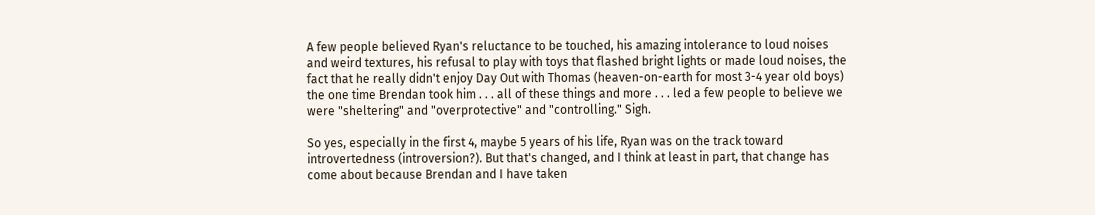A few people believed Ryan's reluctance to be touched, his amazing intolerance to loud noises and weird textures, his refusal to play with toys that flashed bright lights or made loud noises, the fact that he really didn't enjoy Day Out with Thomas (heaven-on-earth for most 3-4 year old boys) the one time Brendan took him . . . all of these things and more . . . led a few people to believe we were "sheltering" and "overprotective" and "controlling." Sigh.

So yes, especially in the first 4, maybe 5 years of his life, Ryan was on the track toward introvertedness (introversion?). But that's changed, and I think at least in part, that change has come about because Brendan and I have taken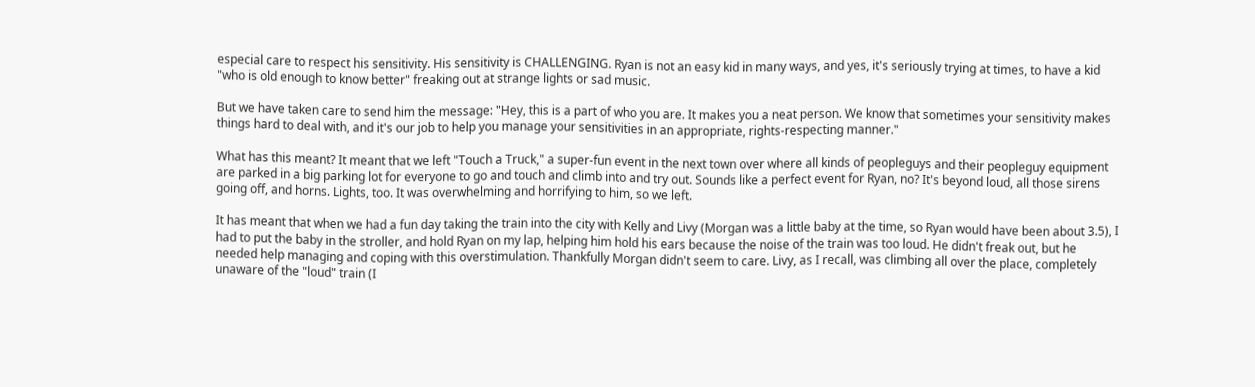especial care to respect his sensitivity. His sensitivity is CHALLENGING. Ryan is not an easy kid in many ways, and yes, it's seriously trying at times, to have a kid "who is old enough to know better" freaking out at strange lights or sad music.

But we have taken care to send him the message: "Hey, this is a part of who you are. It makes you a neat person. We know that sometimes your sensitivity makes things hard to deal with, and it's our job to help you manage your sensitivities in an appropriate, rights-respecting manner."

What has this meant? It meant that we left "Touch a Truck," a super-fun event in the next town over where all kinds of peopleguys and their peopleguy equipment are parked in a big parking lot for everyone to go and touch and climb into and try out. Sounds like a perfect event for Ryan, no? It's beyond loud, all those sirens going off, and horns. Lights, too. It was overwhelming and horrifying to him, so we left.

It has meant that when we had a fun day taking the train into the city with Kelly and Livy (Morgan was a little baby at the time, so Ryan would have been about 3.5), I had to put the baby in the stroller, and hold Ryan on my lap, helping him hold his ears because the noise of the train was too loud. He didn't freak out, but he needed help managing and coping with this overstimulation. Thankfully Morgan didn't seem to care. Livy, as I recall, was climbing all over the place, completely unaware of the "loud" train (I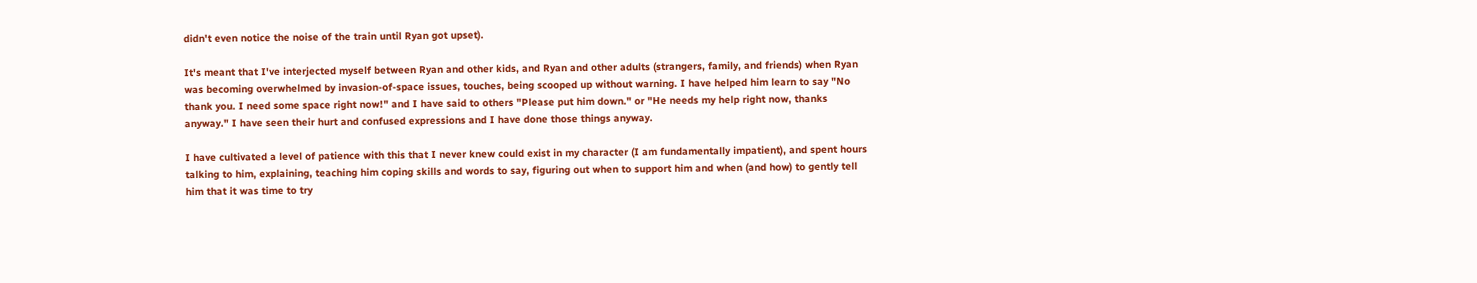didn't even notice the noise of the train until Ryan got upset).

It's meant that I've interjected myself between Ryan and other kids, and Ryan and other adults (strangers, family, and friends) when Ryan was becoming overwhelmed by invasion-of-space issues, touches, being scooped up without warning. I have helped him learn to say "No thank you. I need some space right now!" and I have said to others "Please put him down." or "He needs my help right now, thanks anyway." I have seen their hurt and confused expressions and I have done those things anyway.

I have cultivated a level of patience with this that I never knew could exist in my character (I am fundamentally impatient), and spent hours talking to him, explaining, teaching him coping skills and words to say, figuring out when to support him and when (and how) to gently tell him that it was time to try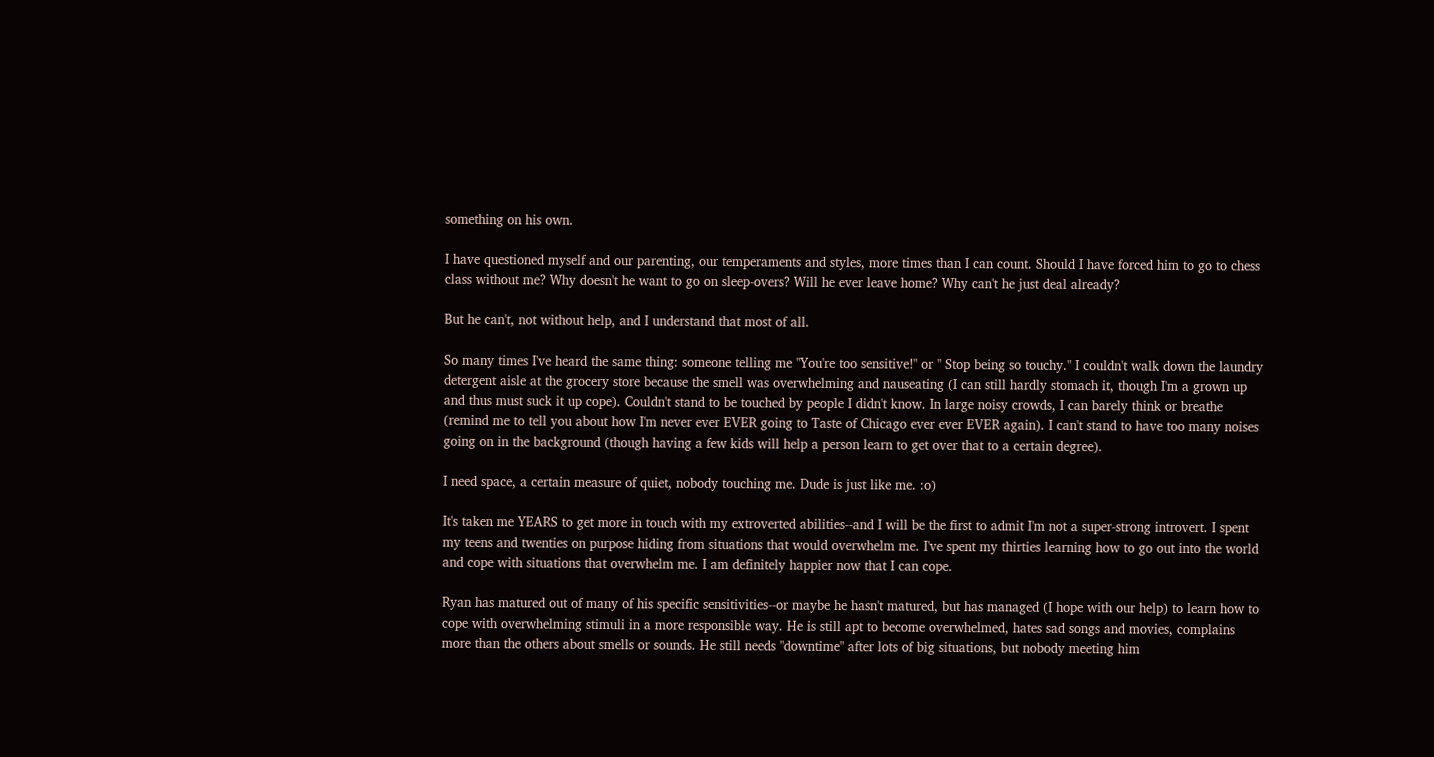something on his own.

I have questioned myself and our parenting, our temperaments and styles, more times than I can count. Should I have forced him to go to chess class without me? Why doesn't he want to go on sleep-overs? Will he ever leave home? Why can't he just deal already?

But he can't, not without help, and I understand that most of all.

So many times I've heard the same thing: someone telling me "You're too sensitive!" or " Stop being so touchy." I couldn't walk down the laundry detergent aisle at the grocery store because the smell was overwhelming and nauseating (I can still hardly stomach it, though I'm a grown up and thus must suck it up cope). Couldn't stand to be touched by people I didn't know. In large noisy crowds, I can barely think or breathe (remind me to tell you about how I'm never ever EVER going to Taste of Chicago ever ever EVER again). I can't stand to have too many noises going on in the background (though having a few kids will help a person learn to get over that to a certain degree).

I need space, a certain measure of quiet, nobody touching me. Dude is just like me. :o)

It's taken me YEARS to get more in touch with my extroverted abilities--and I will be the first to admit I'm not a super-strong introvert. I spent my teens and twenties on purpose hiding from situations that would overwhelm me. I've spent my thirties learning how to go out into the world and cope with situations that overwhelm me. I am definitely happier now that I can cope.

Ryan has matured out of many of his specific sensitivities--or maybe he hasn't matured, but has managed (I hope with our help) to learn how to cope with overwhelming stimuli in a more responsible way. He is still apt to become overwhelmed, hates sad songs and movies, complains more than the others about smells or sounds. He still needs "downtime" after lots of big situations, but nobody meeting him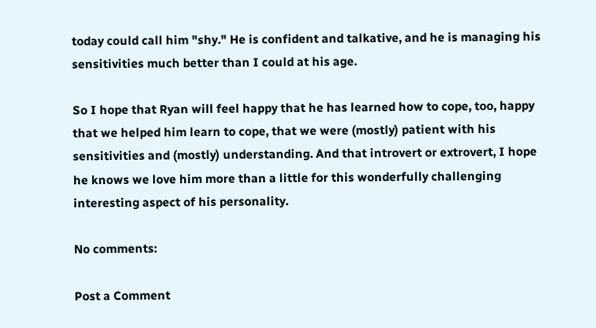today could call him "shy." He is confident and talkative, and he is managing his sensitivities much better than I could at his age.

So I hope that Ryan will feel happy that he has learned how to cope, too, happy that we helped him learn to cope, that we were (mostly) patient with his sensitivities and (mostly) understanding. And that introvert or extrovert, I hope he knows we love him more than a little for this wonderfully challenging interesting aspect of his personality.

No comments:

Post a Comment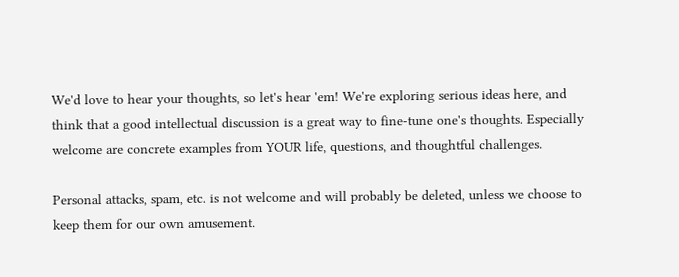We'd love to hear your thoughts, so let's hear 'em! We're exploring serious ideas here, and think that a good intellectual discussion is a great way to fine-tune one's thoughts. Especially welcome are concrete examples from YOUR life, questions, and thoughtful challenges.

Personal attacks, spam, etc. is not welcome and will probably be deleted, unless we choose to keep them for our own amusement.